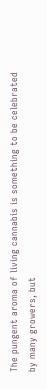The pungent aroma of living cannabis is something to be celebrated by many growers, but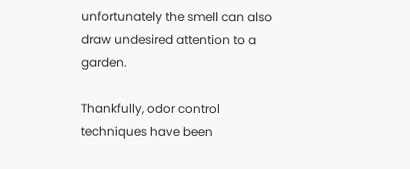unfortunately the smell can also draw undesired attention to a garden.

Thankfully, odor control techniques have been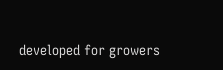developed for growers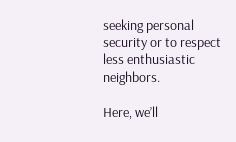seeking personal security or to respect less enthusiastic neighbors.

Here, we’ll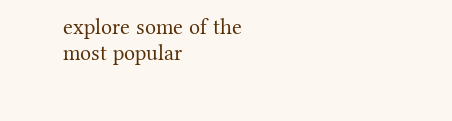explore some of the most popular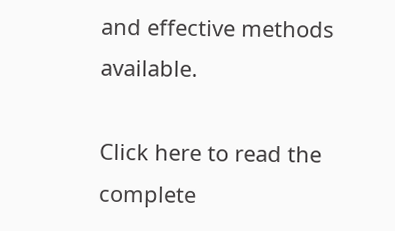and effective methods available.

Click here to read the complete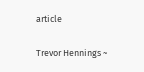article

Trevor Hennings ~